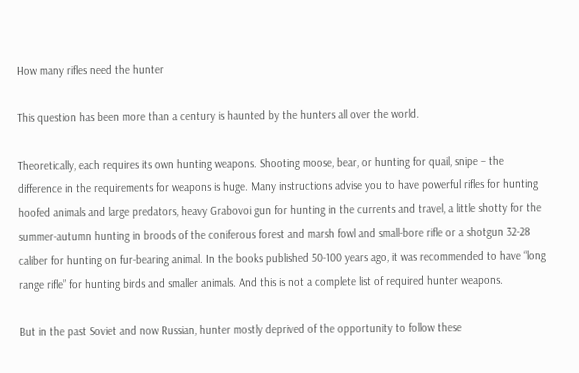How many rifles need the hunter

This question has been more than a century is haunted by the hunters all over the world.

Theoretically, each requires its own hunting weapons. Shooting moose, bear, or hunting for quail, snipe – the difference in the requirements for weapons is huge. Many instructions advise you to have powerful rifles for hunting hoofed animals and large predators, heavy Grabovoi gun for hunting in the currents and travel, a little shotty for the summer-autumn hunting in broods of the coniferous forest and marsh fowl and small-bore rifle or a shotgun 32-28 caliber for hunting on fur-bearing animal. In the books published 50-100 years ago, it was recommended to have “long range rifle” for hunting birds and smaller animals. And this is not a complete list of required hunter weapons.

But in the past Soviet and now Russian, hunter mostly deprived of the opportunity to follow these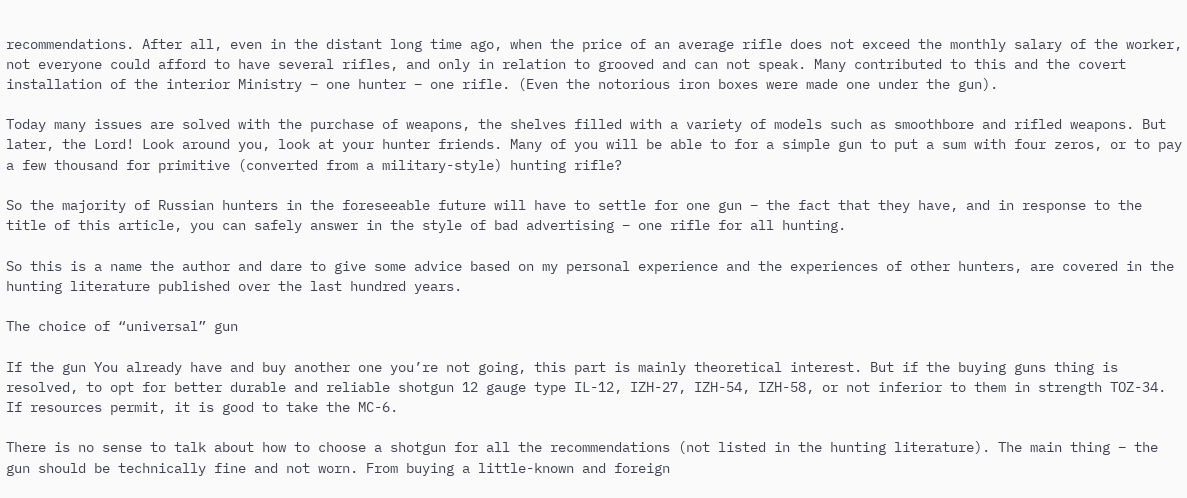recommendations. After all, even in the distant long time ago, when the price of an average rifle does not exceed the monthly salary of the worker, not everyone could afford to have several rifles, and only in relation to grooved and can not speak. Many contributed to this and the covert installation of the interior Ministry – one hunter – one rifle. (Even the notorious iron boxes were made one under the gun).

Today many issues are solved with the purchase of weapons, the shelves filled with a variety of models such as smoothbore and rifled weapons. But later, the Lord! Look around you, look at your hunter friends. Many of you will be able to for a simple gun to put a sum with four zeros, or to pay a few thousand for primitive (converted from a military-style) hunting rifle?

So the majority of Russian hunters in the foreseeable future will have to settle for one gun – the fact that they have, and in response to the title of this article, you can safely answer in the style of bad advertising – one rifle for all hunting.

So this is a name the author and dare to give some advice based on my personal experience and the experiences of other hunters, are covered in the hunting literature published over the last hundred years.

The choice of “universal” gun

If the gun You already have and buy another one you’re not going, this part is mainly theoretical interest. But if the buying guns thing is resolved, to opt for better durable and reliable shotgun 12 gauge type IL-12, IZH-27, IZH-54, IZH-58, or not inferior to them in strength TOZ-34. If resources permit, it is good to take the MC-6.

There is no sense to talk about how to choose a shotgun for all the recommendations (not listed in the hunting literature). The main thing – the gun should be technically fine and not worn. From buying a little-known and foreign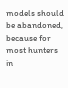models should be abandoned, because for most hunters in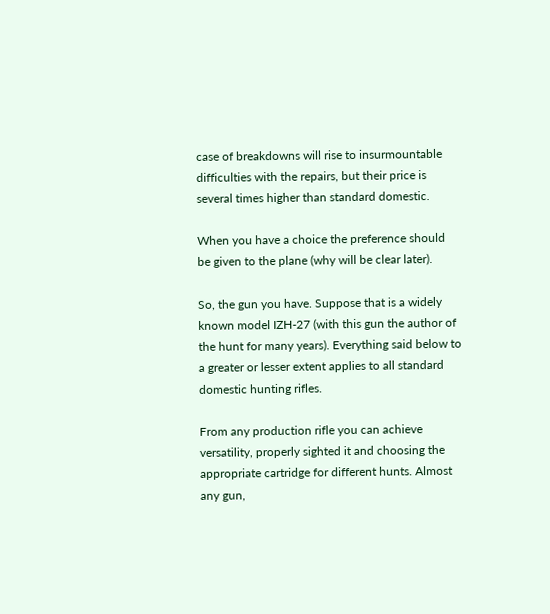case of breakdowns will rise to insurmountable difficulties with the repairs, but their price is several times higher than standard domestic.

When you have a choice the preference should be given to the plane (why will be clear later).

So, the gun you have. Suppose that is a widely known model IZH-27 (with this gun the author of the hunt for many years). Everything said below to a greater or lesser extent applies to all standard domestic hunting rifles.

From any production rifle you can achieve versatility, properly sighted it and choosing the appropriate cartridge for different hunts. Almost any gun,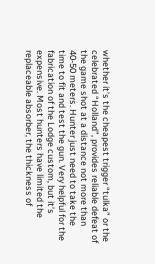whether it’s the cheapest trigger “tulka” or the celebrated “Holland”, provides reliable defeat of the game shot at a distance not more than 40-50 meters. Hunter just need to take the time to fit and test the gun. Very helpful for the fabrication of the Lodge custom, but it’s expensive. Most hunters have limited the replaceable absorber, the thickness of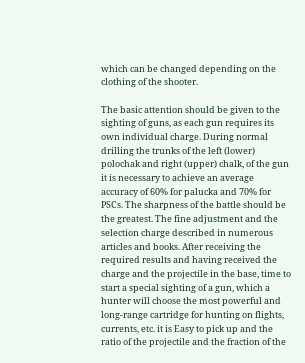which can be changed depending on the clothing of the shooter.

The basic attention should be given to the sighting of guns, as each gun requires its own individual charge. During normal drilling the trunks of the left (lower) polochak and right (upper) chalk, of the gun it is necessary to achieve an average accuracy of 60% for palucka and 70% for PSCs. The sharpness of the battle should be the greatest. The fine adjustment and the selection charge described in numerous articles and books. After receiving the required results and having received the charge and the projectile in the base, time to start a special sighting of a gun, which a hunter will choose the most powerful and long-range cartridge for hunting on flights, currents, etc. it is Easy to pick up and the ratio of the projectile and the fraction of the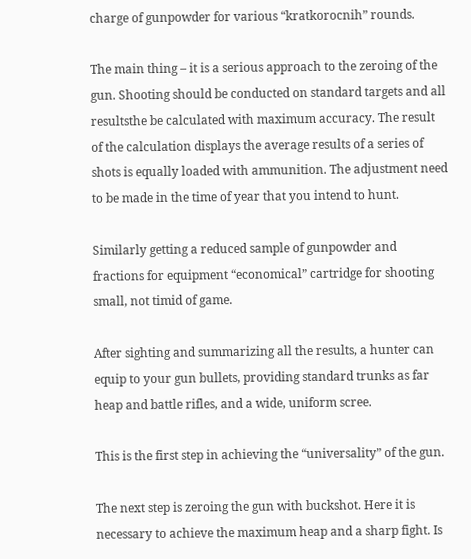charge of gunpowder for various “kratkorocnih” rounds.

The main thing – it is a serious approach to the zeroing of the gun. Shooting should be conducted on standard targets and all resultsthe be calculated with maximum accuracy. The result of the calculation displays the average results of a series of shots is equally loaded with ammunition. The adjustment need to be made in the time of year that you intend to hunt.

Similarly getting a reduced sample of gunpowder and fractions for equipment “economical” cartridge for shooting small, not timid of game.

After sighting and summarizing all the results, a hunter can equip to your gun bullets, providing standard trunks as far heap and battle rifles, and a wide, uniform scree.

This is the first step in achieving the “universality” of the gun.

The next step is zeroing the gun with buckshot. Here it is necessary to achieve the maximum heap and a sharp fight. Is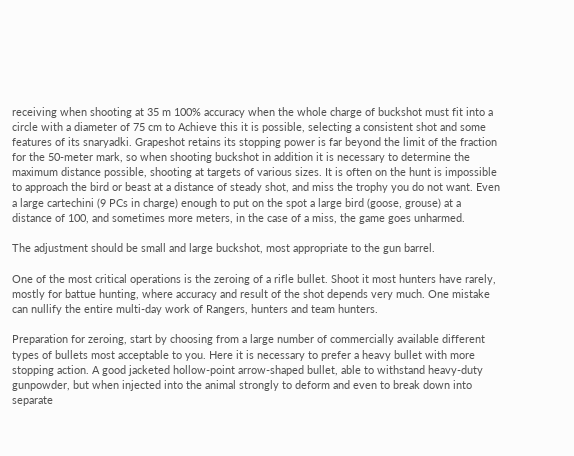receiving when shooting at 35 m 100% accuracy when the whole charge of buckshot must fit into a circle with a diameter of 75 cm to Achieve this it is possible, selecting a consistent shot and some features of its snaryadki. Grapeshot retains its stopping power is far beyond the limit of the fraction for the 50-meter mark, so when shooting buckshot in addition it is necessary to determine the maximum distance possible, shooting at targets of various sizes. It is often on the hunt is impossible to approach the bird or beast at a distance of steady shot, and miss the trophy you do not want. Even a large cartechini (9 PCs in charge) enough to put on the spot a large bird (goose, grouse) at a distance of 100, and sometimes more meters, in the case of a miss, the game goes unharmed.

The adjustment should be small and large buckshot, most appropriate to the gun barrel.

One of the most critical operations is the zeroing of a rifle bullet. Shoot it most hunters have rarely, mostly for battue hunting, where accuracy and result of the shot depends very much. One mistake can nullify the entire multi-day work of Rangers, hunters and team hunters.

Preparation for zeroing, start by choosing from a large number of commercially available different types of bullets most acceptable to you. Here it is necessary to prefer a heavy bullet with more stopping action. A good jacketed hollow-point arrow-shaped bullet, able to withstand heavy-duty gunpowder, but when injected into the animal strongly to deform and even to break down into separate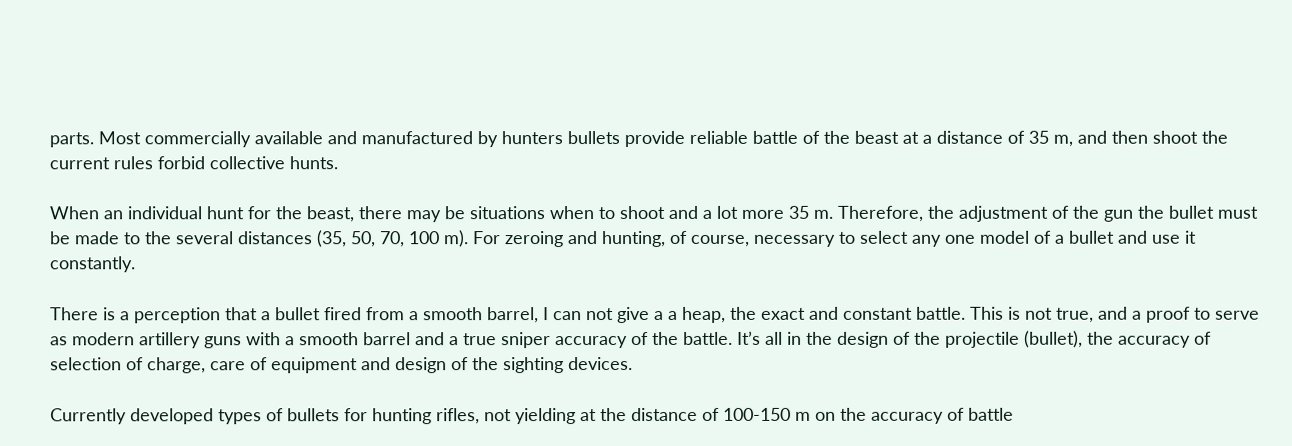parts. Most commercially available and manufactured by hunters bullets provide reliable battle of the beast at a distance of 35 m, and then shoot the current rules forbid collective hunts.

When an individual hunt for the beast, there may be situations when to shoot and a lot more 35 m. Therefore, the adjustment of the gun the bullet must be made to the several distances (35, 50, 70, 100 m). For zeroing and hunting, of course, necessary to select any one model of a bullet and use it constantly.

There is a perception that a bullet fired from a smooth barrel, I can not give a a heap, the exact and constant battle. This is not true, and a proof to serve as modern artillery guns with a smooth barrel and a true sniper accuracy of the battle. It’s all in the design of the projectile (bullet), the accuracy of selection of charge, care of equipment and design of the sighting devices.

Currently developed types of bullets for hunting rifles, not yielding at the distance of 100-150 m on the accuracy of battle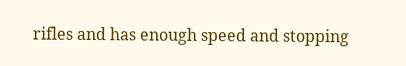rifles and has enough speed and stopping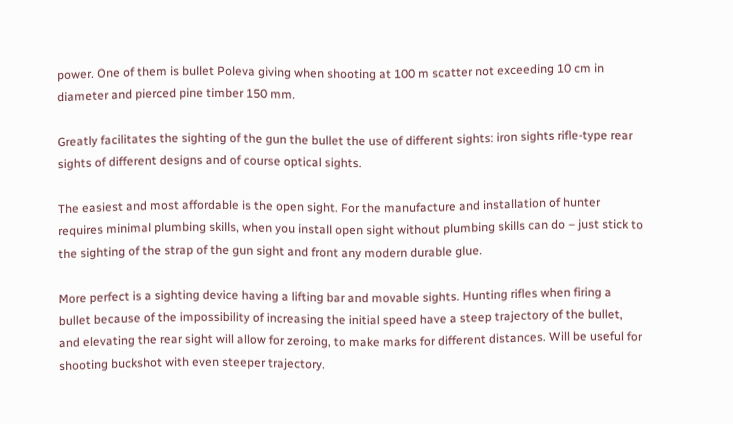power. One of them is bullet Poleva giving when shooting at 100 m scatter not exceeding 10 cm in diameter and pierced pine timber 150 mm.

Greatly facilitates the sighting of the gun the bullet the use of different sights: iron sights rifle-type rear sights of different designs and of course optical sights.

The easiest and most affordable is the open sight. For the manufacture and installation of hunter requires minimal plumbing skills, when you install open sight without plumbing skills can do – just stick to the sighting of the strap of the gun sight and front any modern durable glue.

More perfect is a sighting device having a lifting bar and movable sights. Hunting rifles when firing a bullet because of the impossibility of increasing the initial speed have a steep trajectory of the bullet, and elevating the rear sight will allow for zeroing, to make marks for different distances. Will be useful for shooting buckshot with even steeper trajectory.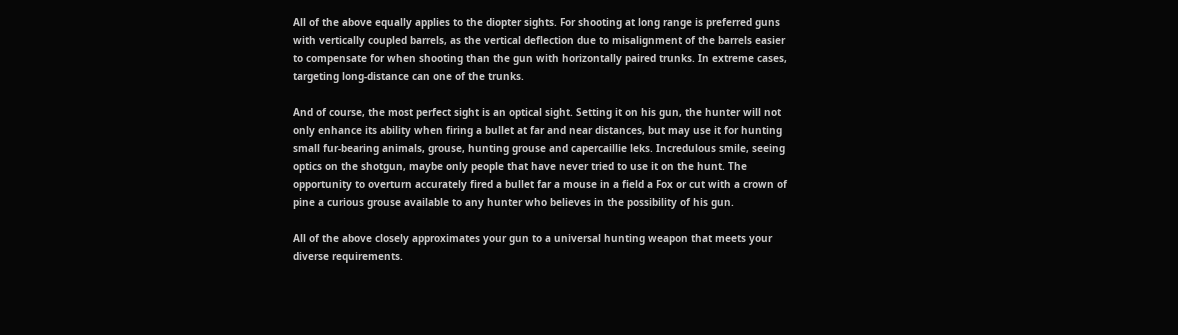All of the above equally applies to the diopter sights. For shooting at long range is preferred guns with vertically coupled barrels, as the vertical deflection due to misalignment of the barrels easier to compensate for when shooting than the gun with horizontally paired trunks. In extreme cases, targeting long-distance can one of the trunks.

And of course, the most perfect sight is an optical sight. Setting it on his gun, the hunter will not only enhance its ability when firing a bullet at far and near distances, but may use it for hunting small fur-bearing animals, grouse, hunting grouse and capercaillie leks. Incredulous smile, seeing optics on the shotgun, maybe only people that have never tried to use it on the hunt. The opportunity to overturn accurately fired a bullet far a mouse in a field a Fox or cut with a crown of pine a curious grouse available to any hunter who believes in the possibility of his gun.

All of the above closely approximates your gun to a universal hunting weapon that meets your diverse requirements.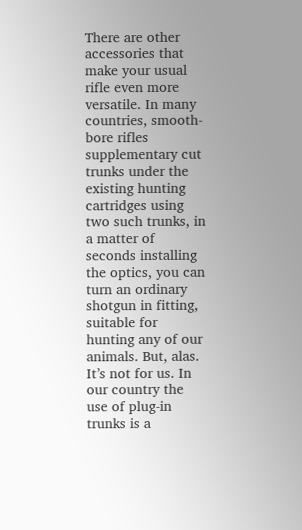There are other accessories that make your usual rifle even more versatile. In many countries, smooth-bore rifles supplementary cut trunks under the existing hunting cartridges using two such trunks, in a matter of seconds installing the optics, you can turn an ordinary shotgun in fitting, suitable for hunting any of our animals. But, alas. It’s not for us. In our country the use of plug-in trunks is a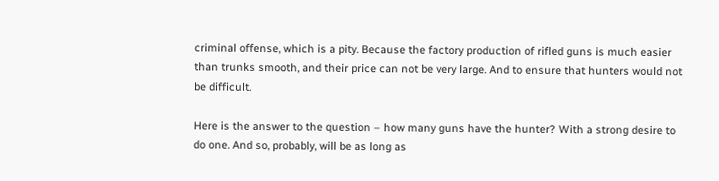criminal offense, which is a pity. Because the factory production of rifled guns is much easier than trunks smooth, and their price can not be very large. And to ensure that hunters would not be difficult.

Here is the answer to the question – how many guns have the hunter? With a strong desire to do one. And so, probably, will be as long as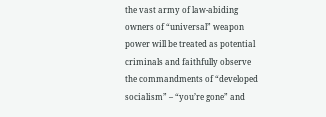the vast army of law-abiding owners of “universal” weapon power will be treated as potential criminals and faithfully observe the commandments of “developed socialism” – “you’re gone” and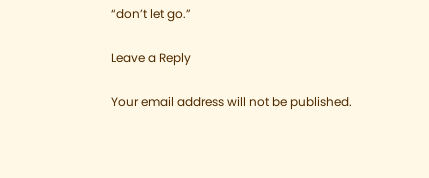“don’t let go.”

Leave a Reply

Your email address will not be published.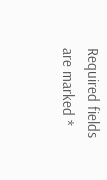Required fields are marked *